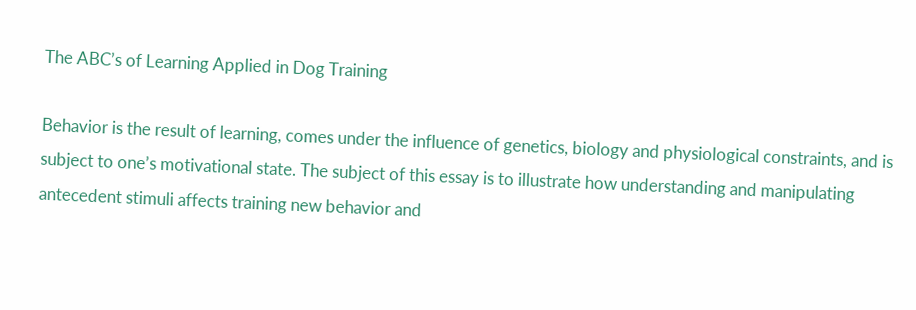The ABC’s of Learning Applied in Dog Training

Behavior is the result of learning, comes under the influence of genetics, biology and physiological constraints, and is subject to one’s motivational state. The subject of this essay is to illustrate how understanding and manipulating antecedent stimuli affects training new behavior and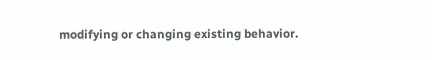modifying or changing existing behavior.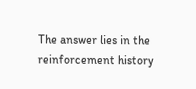The answer lies in the reinforcement history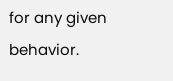for any given behavior.